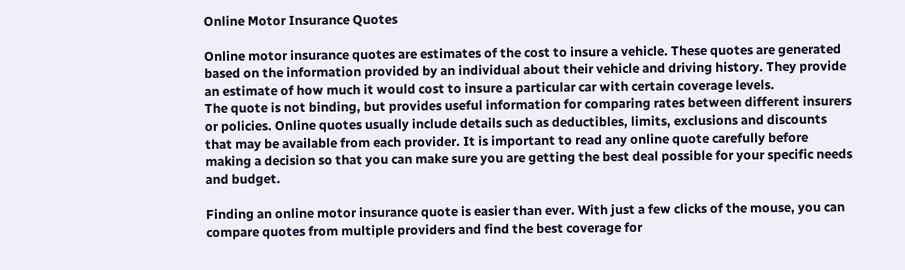Online Motor Insurance Quotes

Online motor insurance quotes are estimates of the cost to insure a vehicle. These quotes are generated based on the information provided by an individual about their vehicle and driving history. They provide an estimate of how much it would cost to insure a particular car with certain coverage levels.
The quote is not binding, but provides useful information for comparing rates between different insurers or policies. Online quotes usually include details such as deductibles, limits, exclusions and discounts that may be available from each provider. It is important to read any online quote carefully before making a decision so that you can make sure you are getting the best deal possible for your specific needs and budget.

Finding an online motor insurance quote is easier than ever. With just a few clicks of the mouse, you can compare quotes from multiple providers and find the best coverage for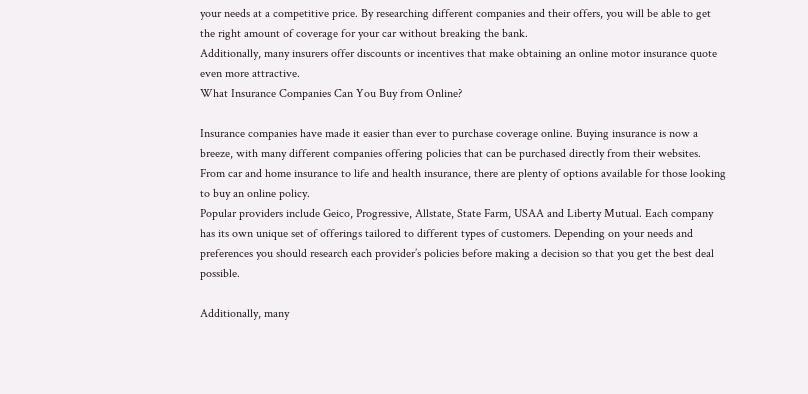your needs at a competitive price. By researching different companies and their offers, you will be able to get the right amount of coverage for your car without breaking the bank.
Additionally, many insurers offer discounts or incentives that make obtaining an online motor insurance quote even more attractive.
What Insurance Companies Can You Buy from Online?

Insurance companies have made it easier than ever to purchase coverage online. Buying insurance is now a breeze, with many different companies offering policies that can be purchased directly from their websites. From car and home insurance to life and health insurance, there are plenty of options available for those looking to buy an online policy.
Popular providers include Geico, Progressive, Allstate, State Farm, USAA and Liberty Mutual. Each company has its own unique set of offerings tailored to different types of customers. Depending on your needs and preferences you should research each provider’s policies before making a decision so that you get the best deal possible.

Additionally, many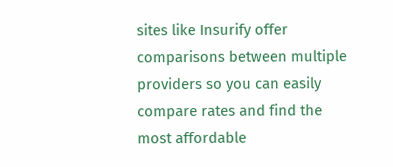sites like Insurify offer comparisons between multiple providers so you can easily compare rates and find the most affordable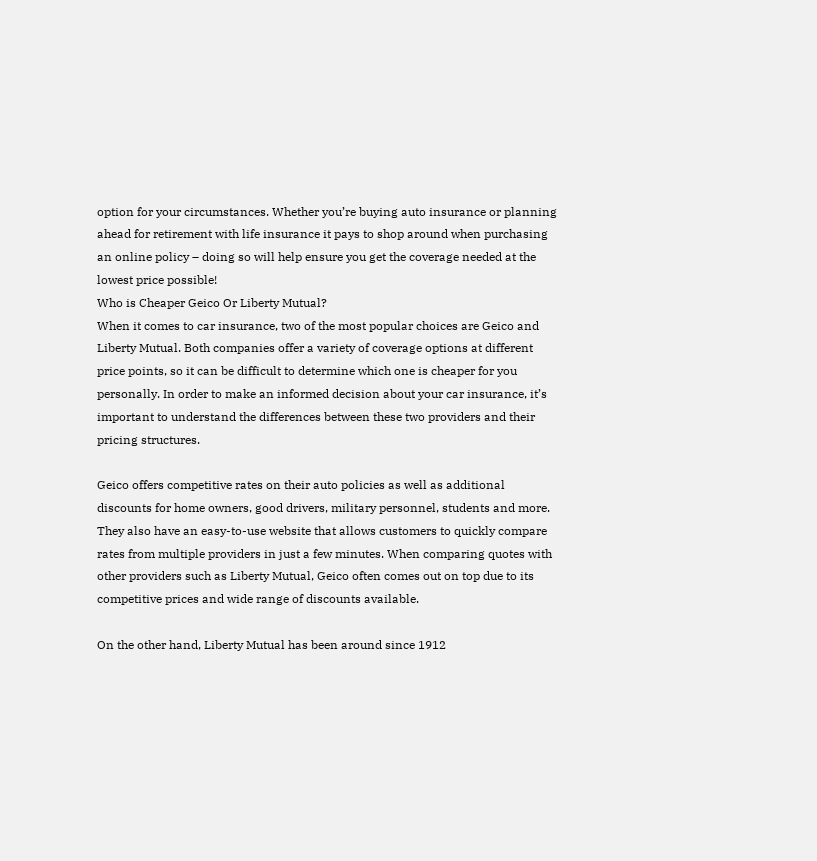option for your circumstances. Whether you’re buying auto insurance or planning ahead for retirement with life insurance it pays to shop around when purchasing an online policy – doing so will help ensure you get the coverage needed at the lowest price possible!
Who is Cheaper Geico Or Liberty Mutual?
When it comes to car insurance, two of the most popular choices are Geico and Liberty Mutual. Both companies offer a variety of coverage options at different price points, so it can be difficult to determine which one is cheaper for you personally. In order to make an informed decision about your car insurance, it’s important to understand the differences between these two providers and their pricing structures.

Geico offers competitive rates on their auto policies as well as additional discounts for home owners, good drivers, military personnel, students and more. They also have an easy-to-use website that allows customers to quickly compare rates from multiple providers in just a few minutes. When comparing quotes with other providers such as Liberty Mutual, Geico often comes out on top due to its competitive prices and wide range of discounts available.

On the other hand, Liberty Mutual has been around since 1912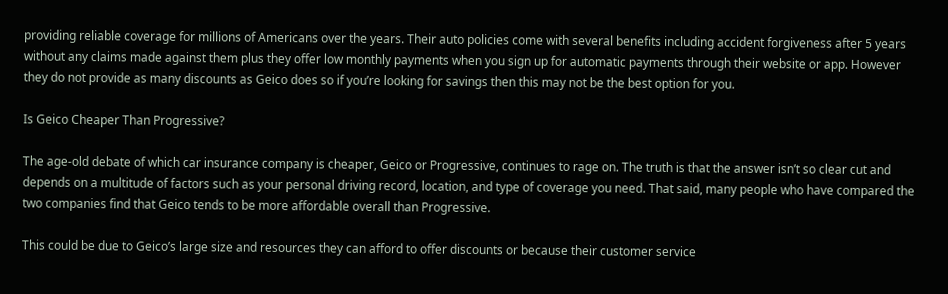providing reliable coverage for millions of Americans over the years. Their auto policies come with several benefits including accident forgiveness after 5 years without any claims made against them plus they offer low monthly payments when you sign up for automatic payments through their website or app. However they do not provide as many discounts as Geico does so if you’re looking for savings then this may not be the best option for you.

Is Geico Cheaper Than Progressive?

The age-old debate of which car insurance company is cheaper, Geico or Progressive, continues to rage on. The truth is that the answer isn’t so clear cut and depends on a multitude of factors such as your personal driving record, location, and type of coverage you need. That said, many people who have compared the two companies find that Geico tends to be more affordable overall than Progressive.

This could be due to Geico’s large size and resources they can afford to offer discounts or because their customer service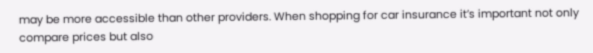may be more accessible than other providers. When shopping for car insurance it’s important not only compare prices but also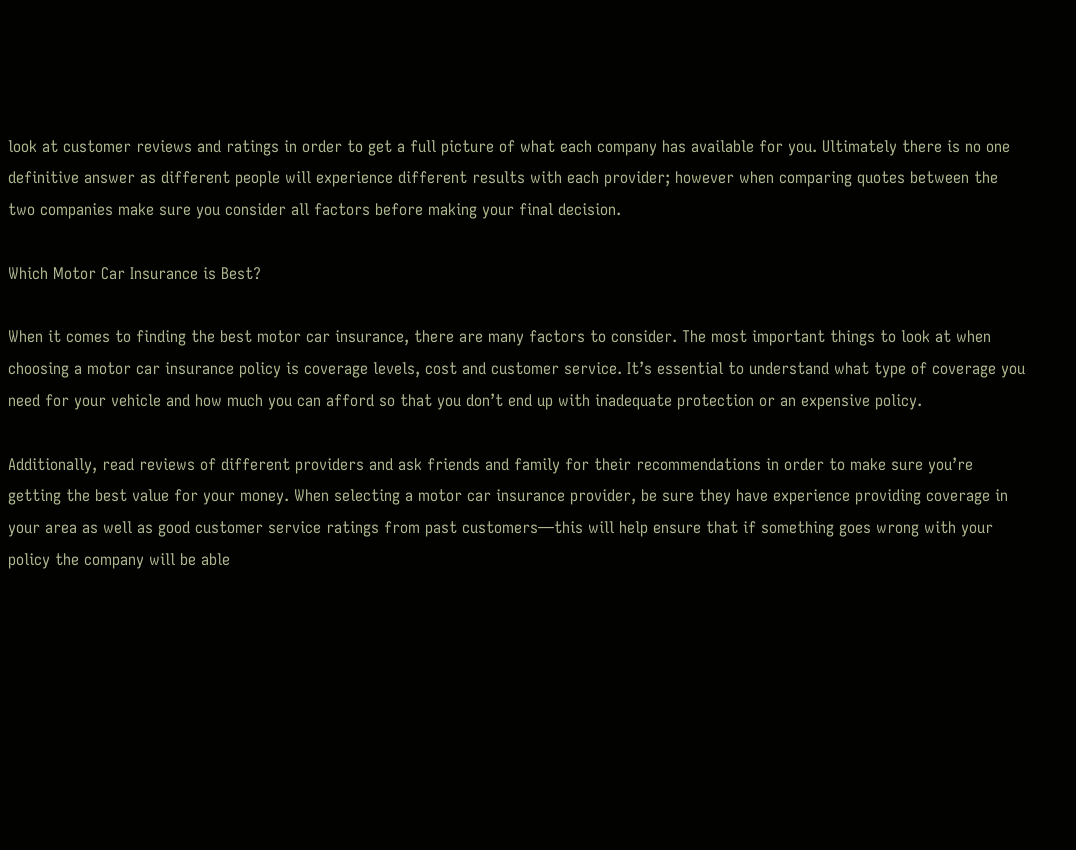look at customer reviews and ratings in order to get a full picture of what each company has available for you. Ultimately there is no one definitive answer as different people will experience different results with each provider; however when comparing quotes between the two companies make sure you consider all factors before making your final decision.

Which Motor Car Insurance is Best?

When it comes to finding the best motor car insurance, there are many factors to consider. The most important things to look at when choosing a motor car insurance policy is coverage levels, cost and customer service. It’s essential to understand what type of coverage you need for your vehicle and how much you can afford so that you don’t end up with inadequate protection or an expensive policy.

Additionally, read reviews of different providers and ask friends and family for their recommendations in order to make sure you’re getting the best value for your money. When selecting a motor car insurance provider, be sure they have experience providing coverage in your area as well as good customer service ratings from past customers—this will help ensure that if something goes wrong with your policy the company will be able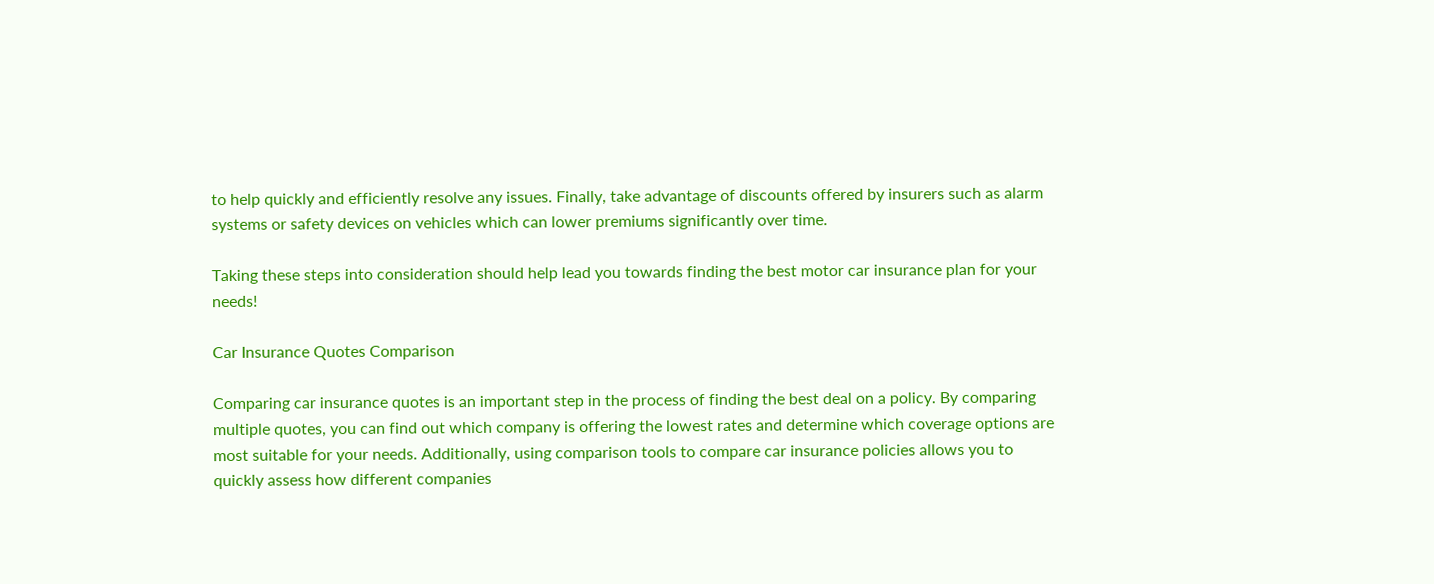to help quickly and efficiently resolve any issues. Finally, take advantage of discounts offered by insurers such as alarm systems or safety devices on vehicles which can lower premiums significantly over time.

Taking these steps into consideration should help lead you towards finding the best motor car insurance plan for your needs!

Car Insurance Quotes Comparison

Comparing car insurance quotes is an important step in the process of finding the best deal on a policy. By comparing multiple quotes, you can find out which company is offering the lowest rates and determine which coverage options are most suitable for your needs. Additionally, using comparison tools to compare car insurance policies allows you to quickly assess how different companies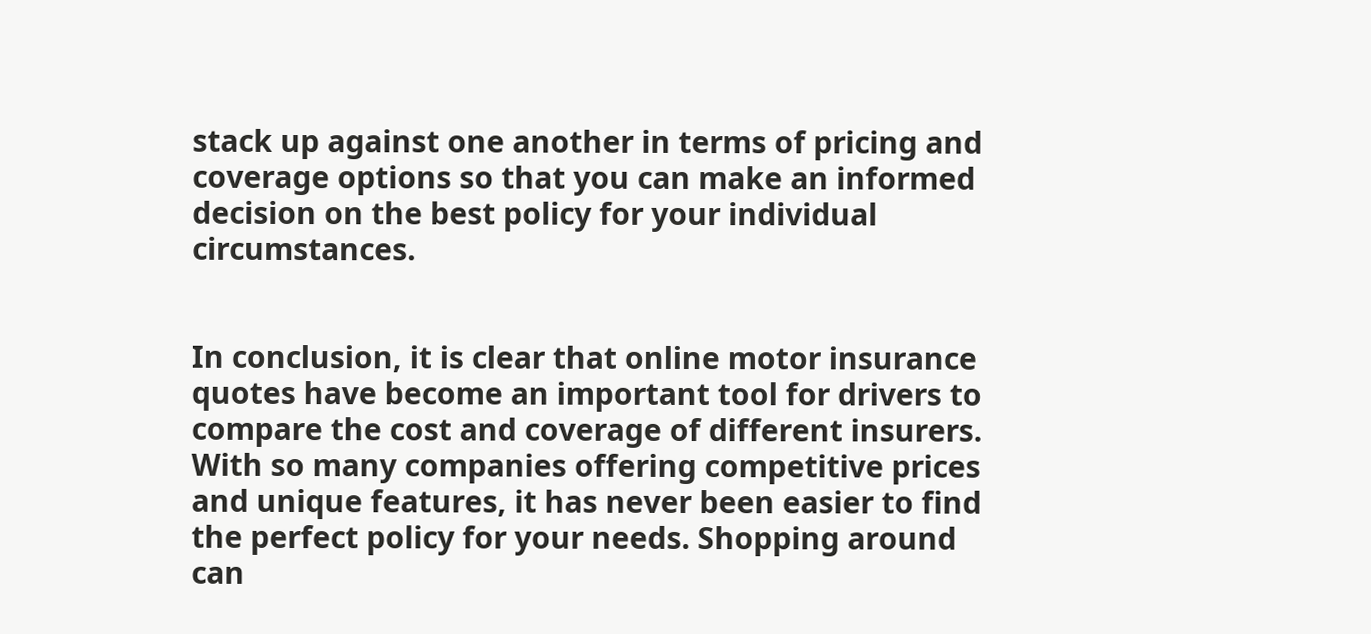stack up against one another in terms of pricing and coverage options so that you can make an informed decision on the best policy for your individual circumstances.


In conclusion, it is clear that online motor insurance quotes have become an important tool for drivers to compare the cost and coverage of different insurers. With so many companies offering competitive prices and unique features, it has never been easier to find the perfect policy for your needs. Shopping around can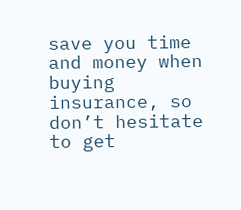save you time and money when buying insurance, so don’t hesitate to get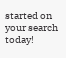started on your search today!